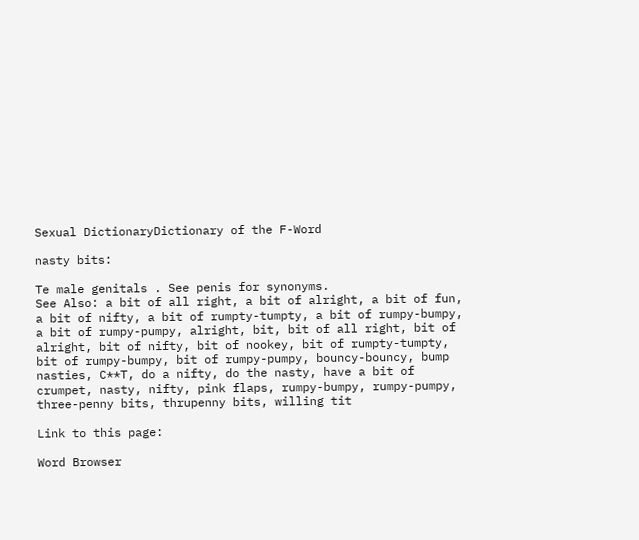Sexual DictionaryDictionary of the F-Word

nasty bits:

Te male genitals . See penis for synonyms.
See Also: a bit of all right, a bit of alright, a bit of fun, a bit of nifty, a bit of rumpty-tumpty, a bit of rumpy-bumpy, a bit of rumpy-pumpy, alright, bit, bit of all right, bit of alright, bit of nifty, bit of nookey, bit of rumpty-tumpty, bit of rumpy-bumpy, bit of rumpy-pumpy, bouncy-bouncy, bump nasties, C**T, do a nifty, do the nasty, have a bit of crumpet, nasty, nifty, pink flaps, rumpy-bumpy, rumpy-pumpy, three-penny bits, thrupenny bits, willing tit

Link to this page:

Word Browser